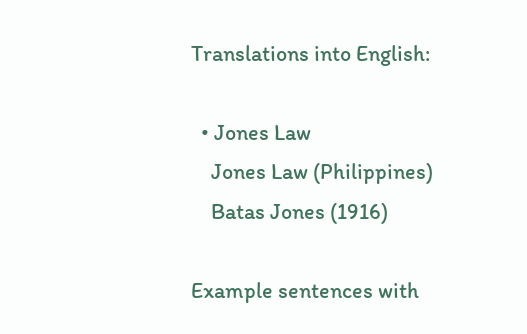Translations into English:

  • Jones Law
    Jones Law (Philippines)
    Batas Jones (1916)

Example sentences with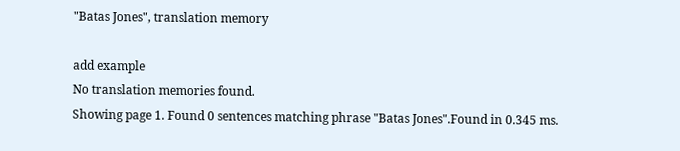"Batas Jones", translation memory

add example
No translation memories found.
Showing page 1. Found 0 sentences matching phrase "Batas Jones".Found in 0.345 ms.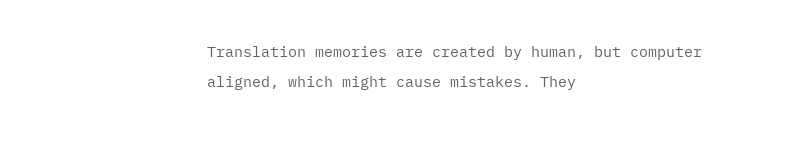Translation memories are created by human, but computer aligned, which might cause mistakes. They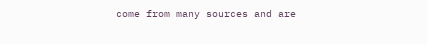come from many sources and are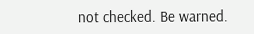not checked. Be warned.